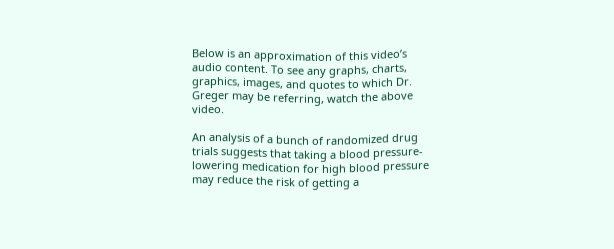Below is an approximation of this video’s audio content. To see any graphs, charts, graphics, images, and quotes to which Dr. Greger may be referring, watch the above video.

An analysis of a bunch of randomized drug trials suggests that taking a blood pressure-lowering medication for high blood pressure may reduce the risk of getting a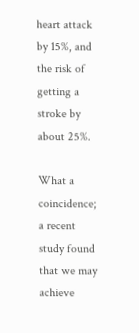heart attack by 15%, and the risk of getting a stroke by about 25%.

What a coincidence; a recent study found that we may achieve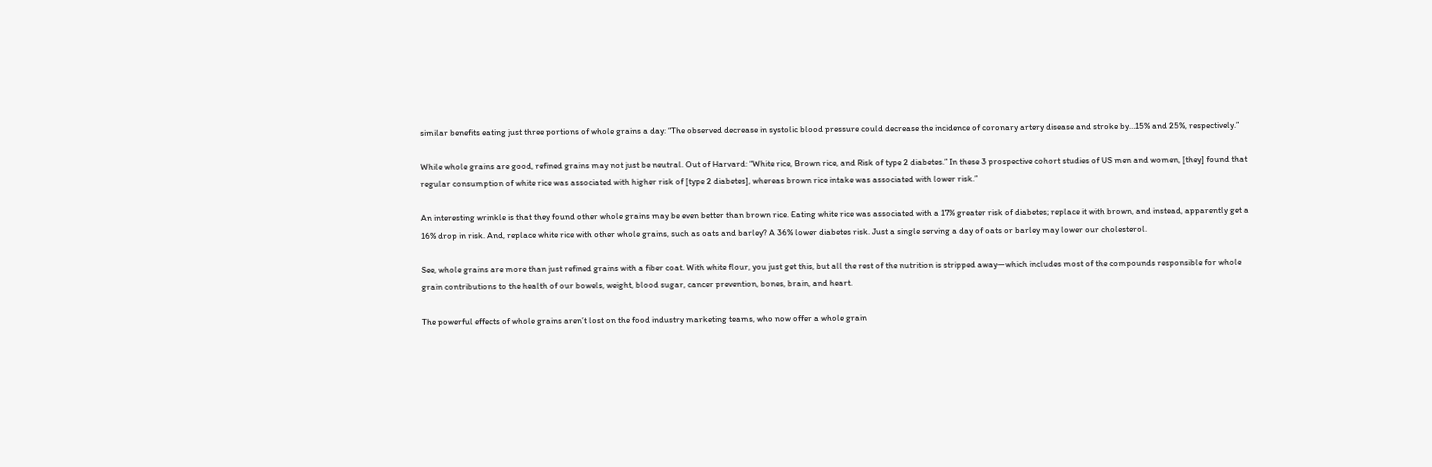similar benefits eating just three portions of whole grains a day: “The observed decrease in systolic blood pressure could decrease the incidence of coronary artery disease and stroke by…15% and 25%, respectively.”

While whole grains are good, refined grains may not just be neutral. Out of Harvard: “White rice, Brown rice, and Risk of type 2 diabetes.” In these 3 prospective cohort studies of US men and women, [they] found that regular consumption of white rice was associated with higher risk of [type 2 diabetes], whereas brown rice intake was associated with lower risk.”

An interesting wrinkle is that they found other whole grains may be even better than brown rice. Eating white rice was associated with a 17% greater risk of diabetes; replace it with brown, and instead, apparently get a 16% drop in risk. And, replace white rice with other whole grains, such as oats and barley? A 36% lower diabetes risk. Just a single serving a day of oats or barley may lower our cholesterol.

See, whole grains are more than just refined grains with a fiber coat. With white flour, you just get this, but all the rest of the nutrition is stripped away—which includes most of the compounds responsible for whole grain contributions to the health of our bowels, weight, blood sugar, cancer prevention, bones, brain, and heart.

The powerful effects of whole grains aren’t lost on the food industry marketing teams, who now offer a whole grain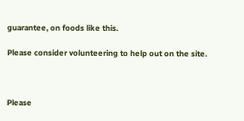guarantee, on foods like this.

Please consider volunteering to help out on the site.



Please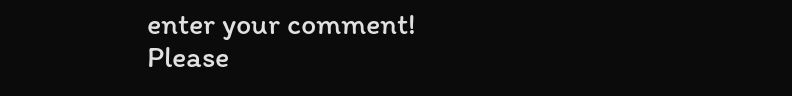enter your comment!
Please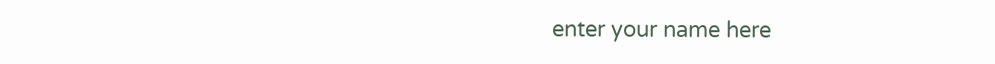enter your name here